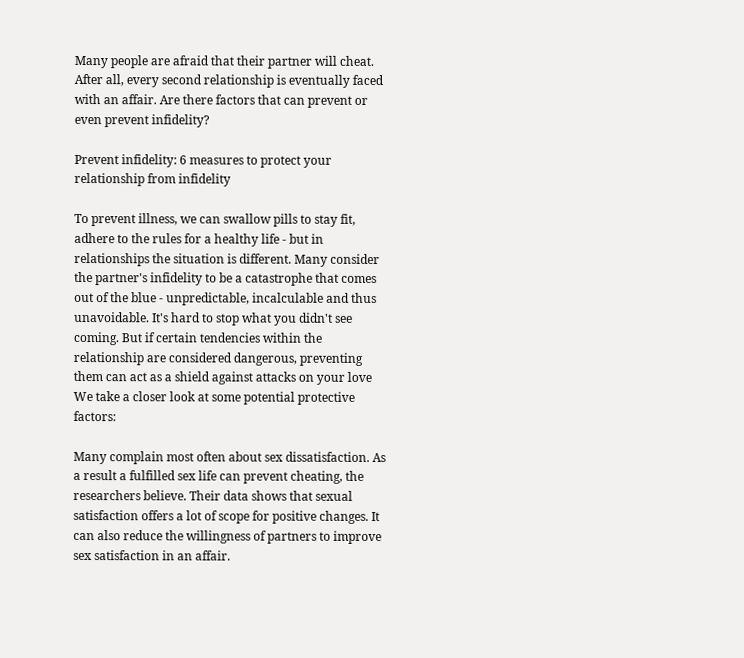Many people are afraid that their partner will cheat. After all, every second relationship is eventually faced with an affair. Are there factors that can prevent or even prevent infidelity?

Prevent infidelity: 6 measures to protect your relationship from infidelity

To prevent illness, we can swallow pills to stay fit, adhere to the rules for a healthy life - but in relationships the situation is different. Many consider the partner's infidelity to be a catastrophe that comes out of the blue - unpredictable, incalculable and thus unavoidable. It's hard to stop what you didn't see coming. But if certain tendencies within the relationship are considered dangerous, preventing them can act as a shield against attacks on your love We take a closer look at some potential protective factors:

Many complain most often about sex dissatisfaction. As a result a fulfilled sex life can prevent cheating, the researchers believe. Their data shows that sexual satisfaction offers a lot of scope for positive changes. It can also reduce the willingness of partners to improve sex satisfaction in an affair.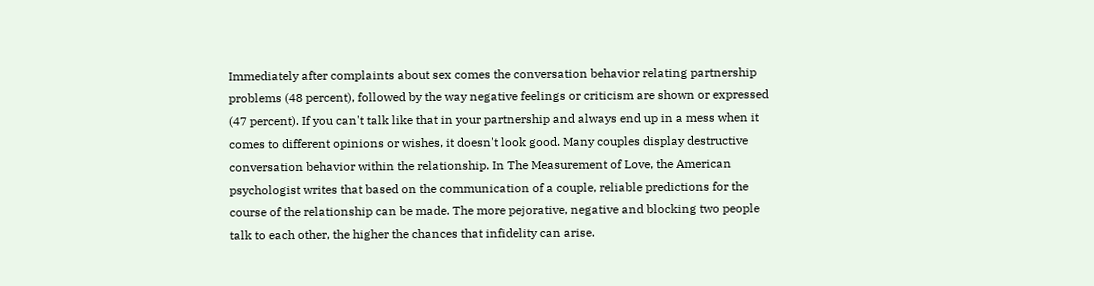Immediately after complaints about sex comes the conversation behavior relating partnership problems (48 percent), followed by the way negative feelings or criticism are shown or expressed (47 percent). If you can't talk like that in your partnership and always end up in a mess when it comes to different opinions or wishes, it doesn't look good. Many couples display destructive conversation behavior within the relationship. In The Measurement of Love, the American psychologist writes that based on the communication of a couple, reliable predictions for the course of the relationship can be made. The more pejorative, negative and blocking two people talk to each other, the higher the chances that infidelity can arise.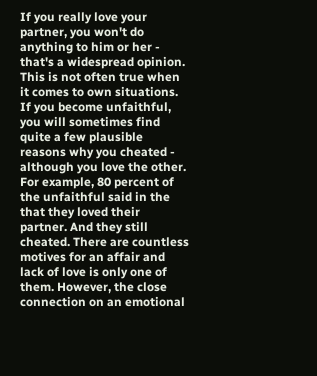If you really love your partner, you won't do anything to him or her - that's a widespread opinion. This is not often true when it comes to own situations. If you become unfaithful, you will sometimes find quite a few plausible reasons why you cheated - although you love the other. For example, 80 percent of the unfaithful said in the that they loved their partner. And they still cheated. There are countless motives for an affair and lack of love is only one of them. However, the close connection on an emotional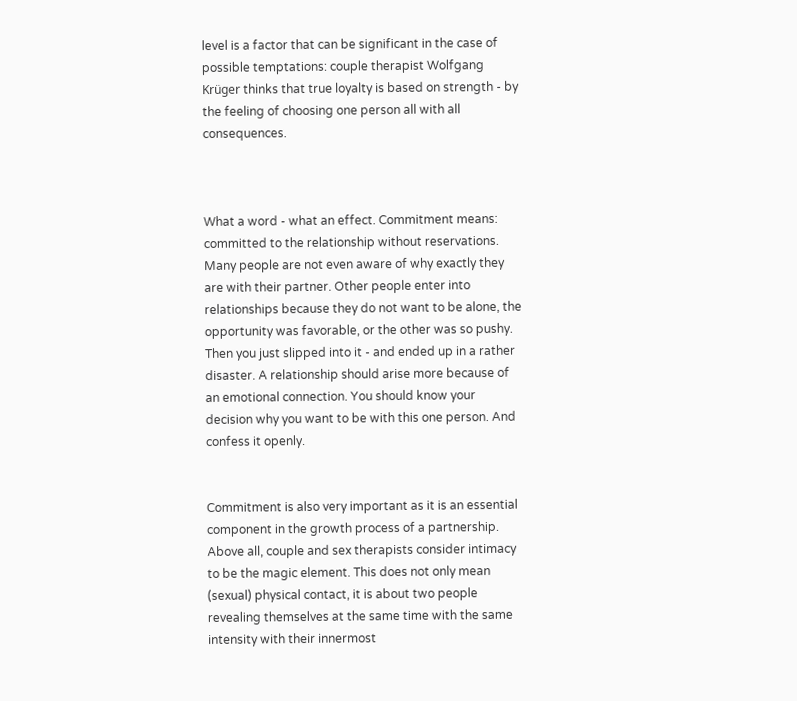level is a factor that can be significant in the case of possible temptations: couple therapist Wolfgang Krüger thinks that true loyalty is based on strength - by the feeling of choosing one person all with all consequences.



What a word - what an effect. Commitment means: committed to the relationship without reservations. Many people are not even aware of why exactly they are with their partner. Other people enter into relationships because they do not want to be alone, the opportunity was favorable, or the other was so pushy. Then you just slipped into it - and ended up in a rather disaster. A relationship should arise more because of an emotional connection. You should know your decision why you want to be with this one person. And confess it openly.


Commitment is also very important as it is an essential component in the growth process of a partnership. Above all, couple and sex therapists consider intimacy to be the magic element. This does not only mean (sexual) physical contact, it is about two people revealing themselves at the same time with the same intensity with their innermost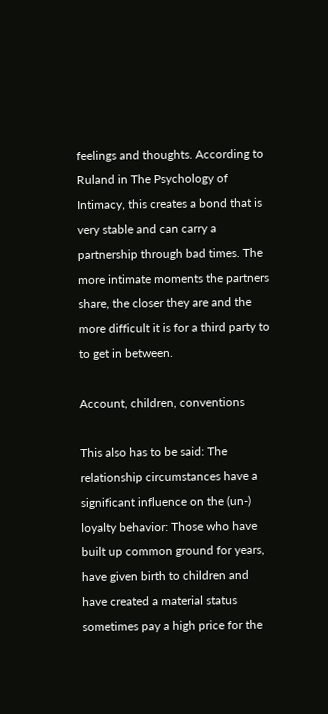feelings and thoughts. According to Ruland in The Psychology of Intimacy, this creates a bond that is very stable and can carry a partnership through bad times. The more intimate moments the partners share, the closer they are and the more difficult it is for a third party to to get in between.

Account, children, conventions

This also has to be said: The relationship circumstances have a significant influence on the (un-) loyalty behavior: Those who have built up common ground for years, have given birth to children and have created a material status sometimes pay a high price for the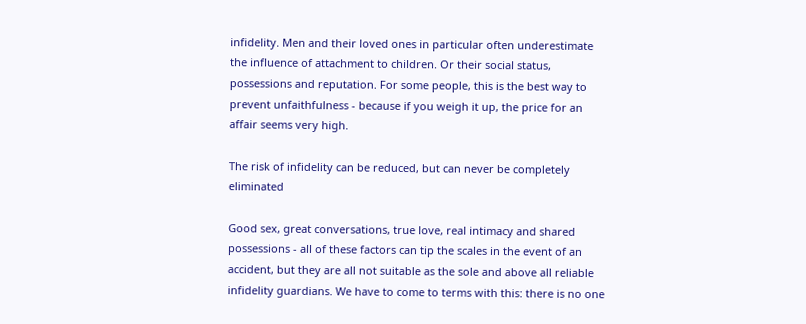infidelity. Men and their loved ones in particular often underestimate the influence of attachment to children. Or their social status, possessions and reputation. For some people, this is the best way to prevent unfaithfulness - because if you weigh it up, the price for an affair seems very high.

The risk of infidelity can be reduced, but can never be completely eliminated

Good sex, great conversations, true love, real intimacy and shared possessions - all of these factors can tip the scales in the event of an accident, but they are all not suitable as the sole and above all reliable infidelity guardians. We have to come to terms with this: there is no one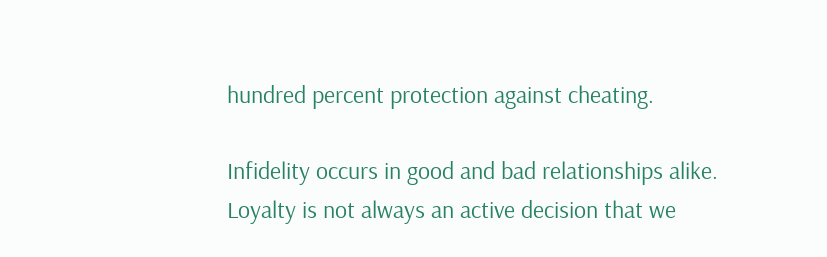hundred percent protection against cheating.

Infidelity occurs in good and bad relationships alike. Loyalty is not always an active decision that we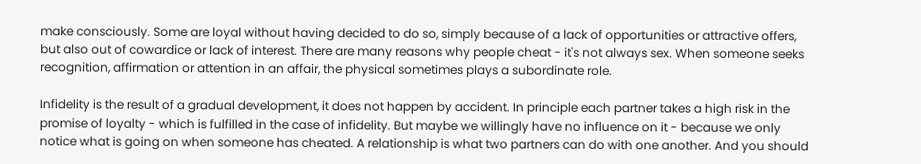make consciously. Some are loyal without having decided to do so, simply because of a lack of opportunities or attractive offers, but also out of cowardice or lack of interest. There are many reasons why people cheat - it's not always sex. When someone seeks recognition, affirmation or attention in an affair, the physical sometimes plays a subordinate role.

Infidelity is the result of a gradual development, it does not happen by accident. In principle each partner takes a high risk in the promise of loyalty - which is fulfilled in the case of infidelity. But maybe we willingly have no influence on it - because we only notice what is going on when someone has cheated. A relationship is what two partners can do with one another. And you should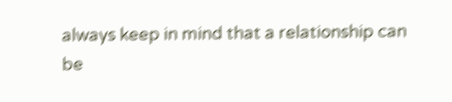always keep in mind that a relationship can be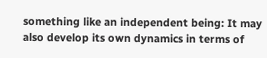something like an independent being: It may also develop its own dynamics in terms of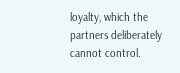loyalty, which the partners deliberately cannot control.